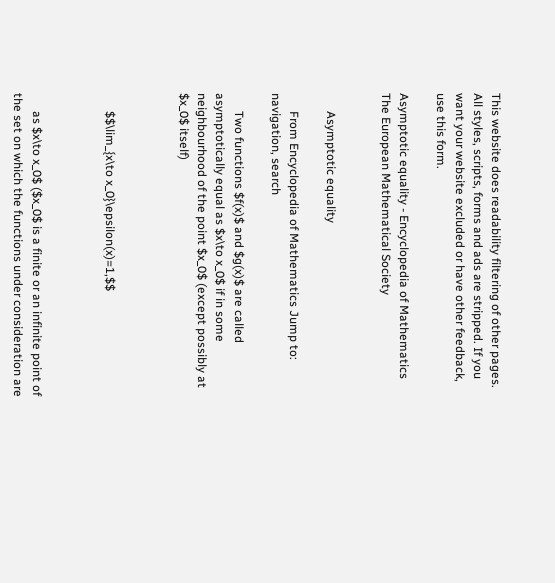This website does readability filtering of other pages. All styles, scripts, forms and ads are stripped. If you want your website excluded or have other feedback, use this form.

Asymptotic equality - Encyclopedia of Mathematics The European Mathematical Society


      Asymptotic equality

      From Encyclopedia of Mathematics Jump to: navigation, search

      Two functions $f(x)$ and $g(x)$ are called asymptotically equal as $x\to x_0$ if in some neighbourhood of the point $x_0$ (except possibly at $x_0$ itself)



      $$\lim_{x\to x_0}\epsilon(x)=1,$$



      as $x\to x_0$ ($x_0$ is a finite or an infinite point of the set on which the functions under consideration are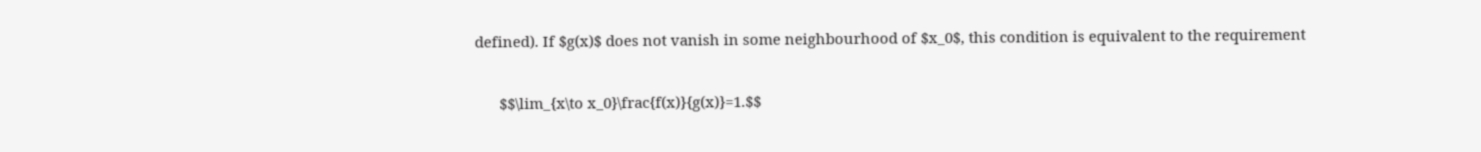defined). If $g(x)$ does not vanish in some neighbourhood of $x_0$, this condition is equivalent to the requirement

      $$\lim_{x\to x_0}\frac{f(x)}{g(x)}=1.$$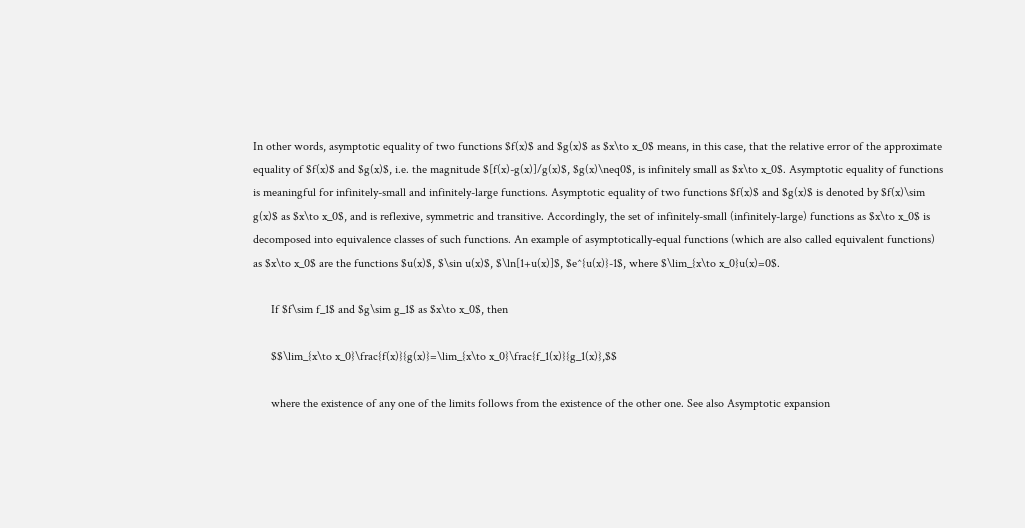In other words, asymptotic equality of two functions $f(x)$ and $g(x)$ as $x\to x_0$ means, in this case, that the relative error of the approximate equality of $f(x)$ and $g(x)$, i.e. the magnitude $[f(x)-g(x)]/g(x)$, $g(x)\neq0$, is infinitely small as $x\to x_0$. Asymptotic equality of functions is meaningful for infinitely-small and infinitely-large functions. Asymptotic equality of two functions $f(x)$ and $g(x)$ is denoted by $f(x)\sim g(x)$ as $x\to x_0$, and is reflexive, symmetric and transitive. Accordingly, the set of infinitely-small (infinitely-large) functions as $x\to x_0$ is decomposed into equivalence classes of such functions. An example of asymptotically-equal functions (which are also called equivalent functions) as $x\to x_0$ are the functions $u(x)$, $\sin u(x)$, $\ln[1+u(x)]$, $e^{u(x)}-1$, where $\lim_{x\to x_0}u(x)=0$.

      If $f\sim f_1$ and $g\sim g_1$ as $x\to x_0$, then

      $$\lim_{x\to x_0}\frac{f(x)}{g(x)}=\lim_{x\to x_0}\frac{f_1(x)}{g_1(x)},$$

      where the existence of any one of the limits follows from the existence of the other one. See also Asymptotic expansion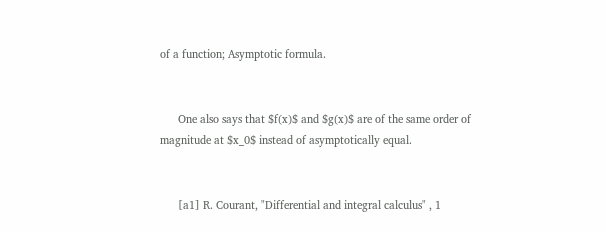of a function; Asymptotic formula.


      One also says that $f(x)$ and $g(x)$ are of the same order of magnitude at $x_0$ instead of asymptotically equal.


      [a1] R. Courant, "Differential and integral calculus" , 1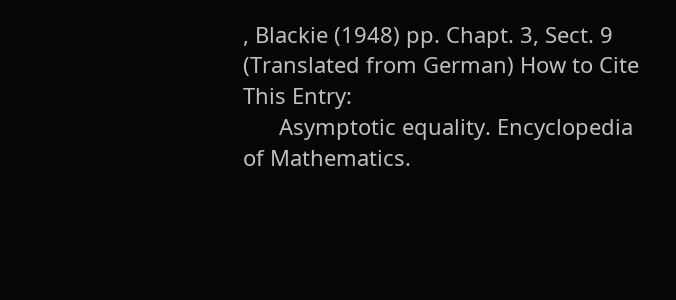, Blackie (1948) pp. Chapt. 3, Sect. 9 (Translated from German) How to Cite This Entry:
      Asymptotic equality. Encyclopedia of Mathematics.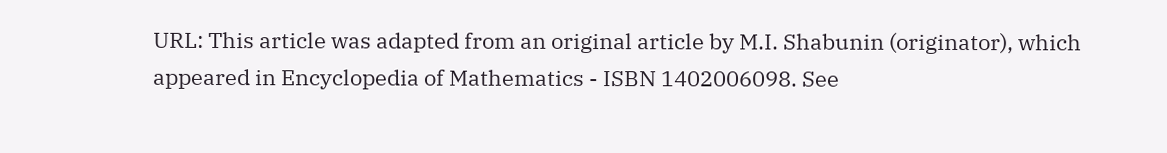URL: This article was adapted from an original article by M.I. Shabunin (originator), which appeared in Encyclopedia of Mathematics - ISBN 1402006098. See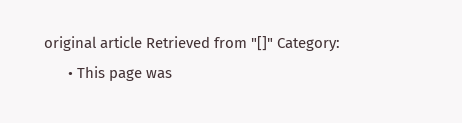original article Retrieved from "[]" Category:
      • This page was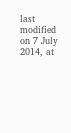last modified on 7 July 2014, at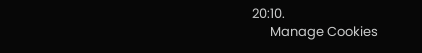20:10.
      Manage Cookies